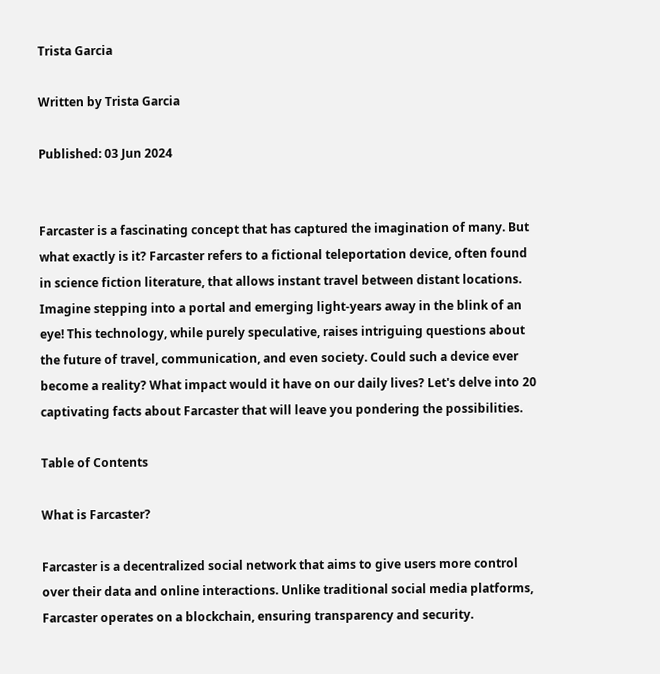Trista Garcia

Written by Trista Garcia

Published: 03 Jun 2024


Farcaster is a fascinating concept that has captured the imagination of many. But what exactly is it? Farcaster refers to a fictional teleportation device, often found in science fiction literature, that allows instant travel between distant locations. Imagine stepping into a portal and emerging light-years away in the blink of an eye! This technology, while purely speculative, raises intriguing questions about the future of travel, communication, and even society. Could such a device ever become a reality? What impact would it have on our daily lives? Let's delve into 20 captivating facts about Farcaster that will leave you pondering the possibilities.

Table of Contents

What is Farcaster?

Farcaster is a decentralized social network that aims to give users more control over their data and online interactions. Unlike traditional social media platforms, Farcaster operates on a blockchain, ensuring transparency and security.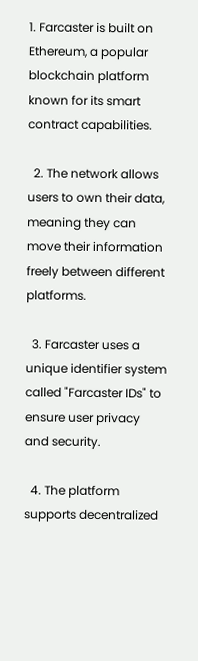1. Farcaster is built on Ethereum, a popular blockchain platform known for its smart contract capabilities.

  2. The network allows users to own their data, meaning they can move their information freely between different platforms.

  3. Farcaster uses a unique identifier system called "Farcaster IDs" to ensure user privacy and security.

  4. The platform supports decentralized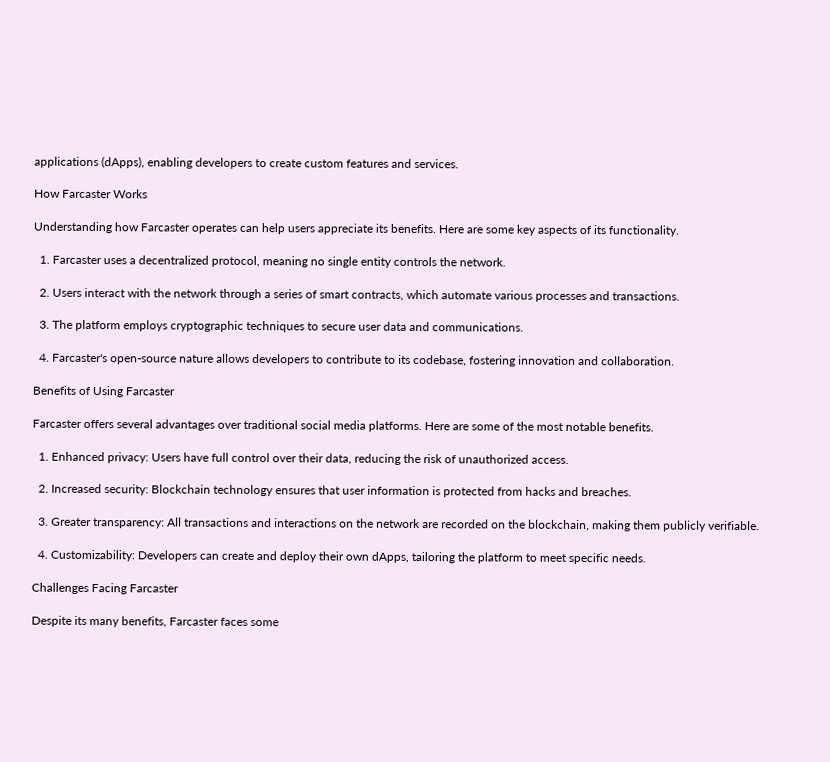applications (dApps), enabling developers to create custom features and services.

How Farcaster Works

Understanding how Farcaster operates can help users appreciate its benefits. Here are some key aspects of its functionality.

  1. Farcaster uses a decentralized protocol, meaning no single entity controls the network.

  2. Users interact with the network through a series of smart contracts, which automate various processes and transactions.

  3. The platform employs cryptographic techniques to secure user data and communications.

  4. Farcaster's open-source nature allows developers to contribute to its codebase, fostering innovation and collaboration.

Benefits of Using Farcaster

Farcaster offers several advantages over traditional social media platforms. Here are some of the most notable benefits.

  1. Enhanced privacy: Users have full control over their data, reducing the risk of unauthorized access.

  2. Increased security: Blockchain technology ensures that user information is protected from hacks and breaches.

  3. Greater transparency: All transactions and interactions on the network are recorded on the blockchain, making them publicly verifiable.

  4. Customizability: Developers can create and deploy their own dApps, tailoring the platform to meet specific needs.

Challenges Facing Farcaster

Despite its many benefits, Farcaster faces some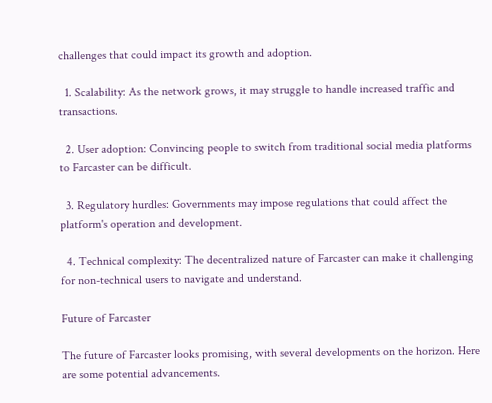challenges that could impact its growth and adoption.

  1. Scalability: As the network grows, it may struggle to handle increased traffic and transactions.

  2. User adoption: Convincing people to switch from traditional social media platforms to Farcaster can be difficult.

  3. Regulatory hurdles: Governments may impose regulations that could affect the platform's operation and development.

  4. Technical complexity: The decentralized nature of Farcaster can make it challenging for non-technical users to navigate and understand.

Future of Farcaster

The future of Farcaster looks promising, with several developments on the horizon. Here are some potential advancements.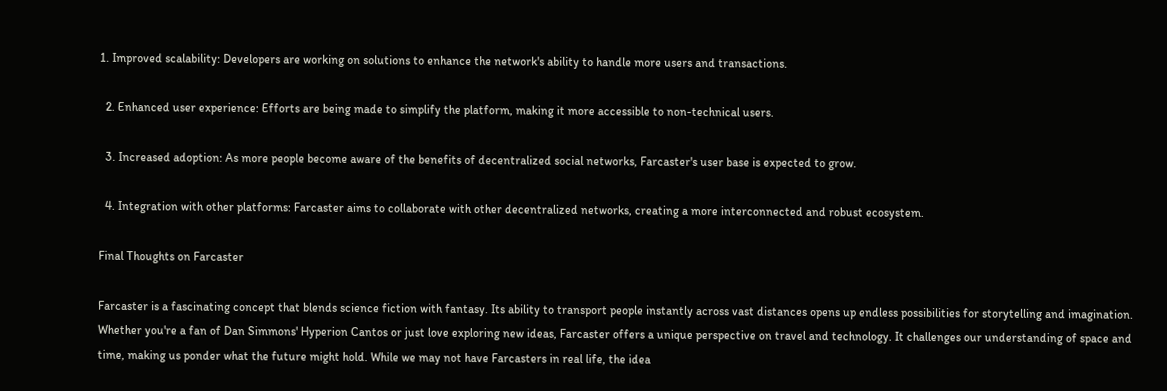1. Improved scalability: Developers are working on solutions to enhance the network's ability to handle more users and transactions.

  2. Enhanced user experience: Efforts are being made to simplify the platform, making it more accessible to non-technical users.

  3. Increased adoption: As more people become aware of the benefits of decentralized social networks, Farcaster's user base is expected to grow.

  4. Integration with other platforms: Farcaster aims to collaborate with other decentralized networks, creating a more interconnected and robust ecosystem.

Final Thoughts on Farcaster

Farcaster is a fascinating concept that blends science fiction with fantasy. Its ability to transport people instantly across vast distances opens up endless possibilities for storytelling and imagination. Whether you're a fan of Dan Simmons' Hyperion Cantos or just love exploring new ideas, Farcaster offers a unique perspective on travel and technology. It challenges our understanding of space and time, making us ponder what the future might hold. While we may not have Farcasters in real life, the idea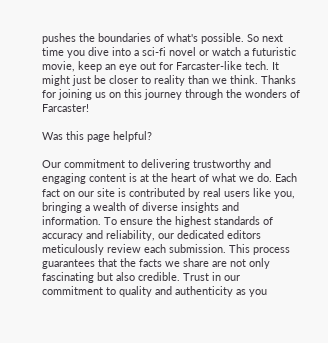pushes the boundaries of what's possible. So next time you dive into a sci-fi novel or watch a futuristic movie, keep an eye out for Farcaster-like tech. It might just be closer to reality than we think. Thanks for joining us on this journey through the wonders of Farcaster!

Was this page helpful?

Our commitment to delivering trustworthy and engaging content is at the heart of what we do. Each fact on our site is contributed by real users like you, bringing a wealth of diverse insights and information. To ensure the highest standards of accuracy and reliability, our dedicated editors meticulously review each submission. This process guarantees that the facts we share are not only fascinating but also credible. Trust in our commitment to quality and authenticity as you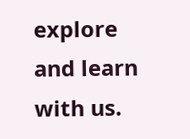explore and learn with us.